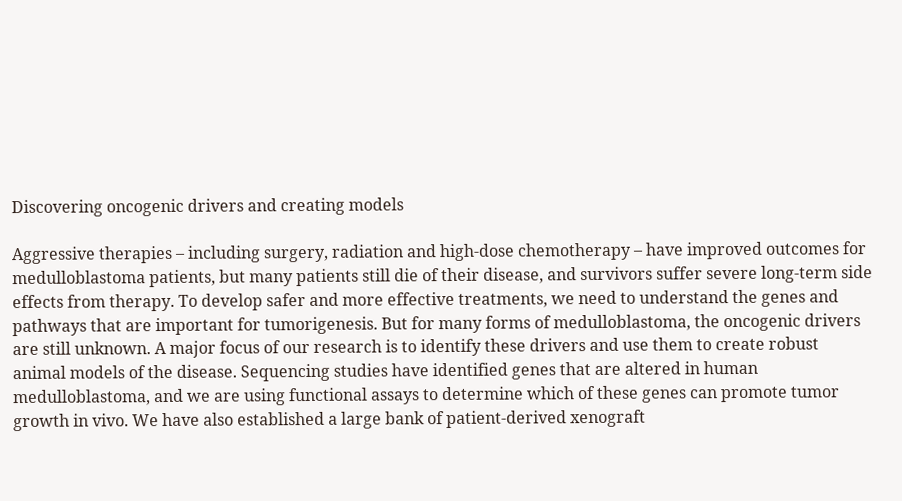Discovering oncogenic drivers and creating models

Aggressive therapies – including surgery, radiation and high-dose chemotherapy – have improved outcomes for medulloblastoma patients, but many patients still die of their disease, and survivors suffer severe long-term side effects from therapy. To develop safer and more effective treatments, we need to understand the genes and pathways that are important for tumorigenesis. But for many forms of medulloblastoma, the oncogenic drivers are still unknown. A major focus of our research is to identify these drivers and use them to create robust animal models of the disease. Sequencing studies have identified genes that are altered in human medulloblastoma, and we are using functional assays to determine which of these genes can promote tumor growth in vivo. We have also established a large bank of patient-derived xenograft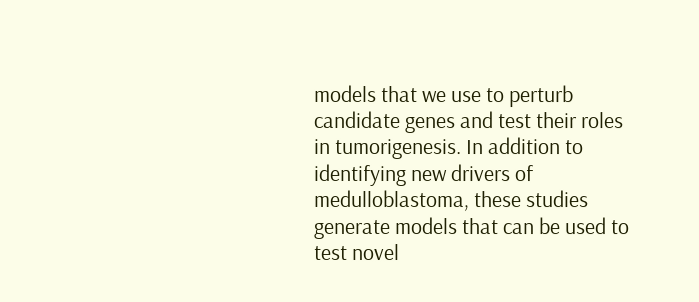models that we use to perturb candidate genes and test their roles in tumorigenesis. In addition to identifying new drivers of medulloblastoma, these studies generate models that can be used to test novel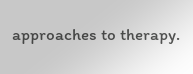approaches to therapy.